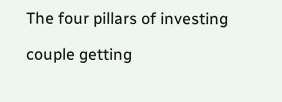The four pillars of investing

couple getting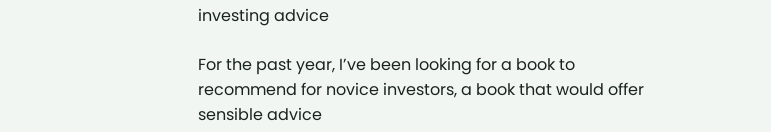investing advice

For the past year, I’ve been looking for a book to recommend for novice investors, a book that would offer sensible advice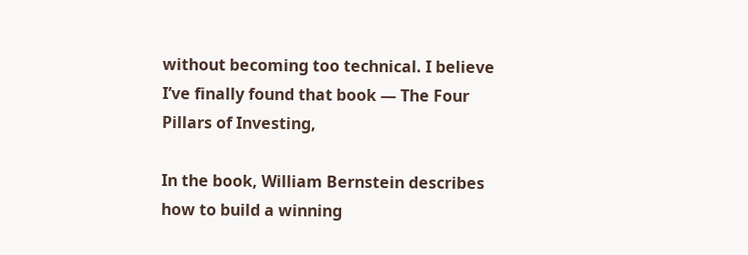without becoming too technical. I believe I’ve finally found that book — The Four Pillars of Investing,

In the book, William Bernstein describes how to build a winning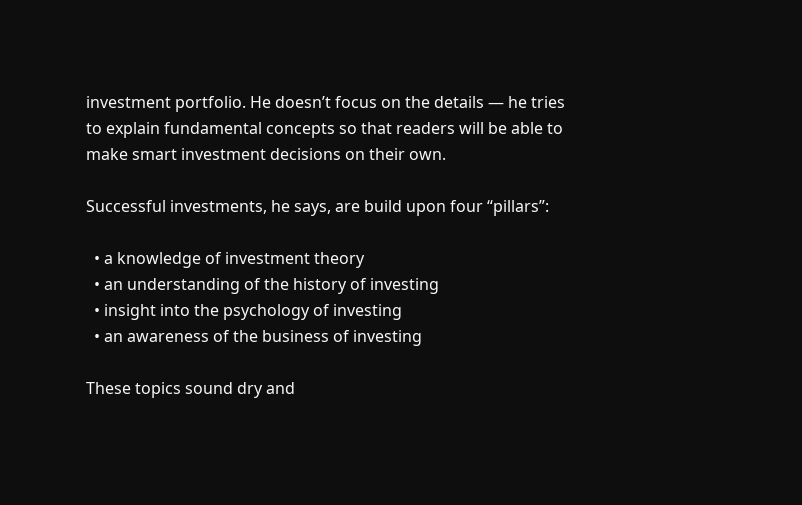investment portfolio. He doesn’t focus on the details — he tries to explain fundamental concepts so that readers will be able to make smart investment decisions on their own.

Successful investments, he says, are build upon four “pillars”:

  • a knowledge of investment theory
  • an understanding of the history of investing
  • insight into the psychology of investing
  • an awareness of the business of investing

These topics sound dry and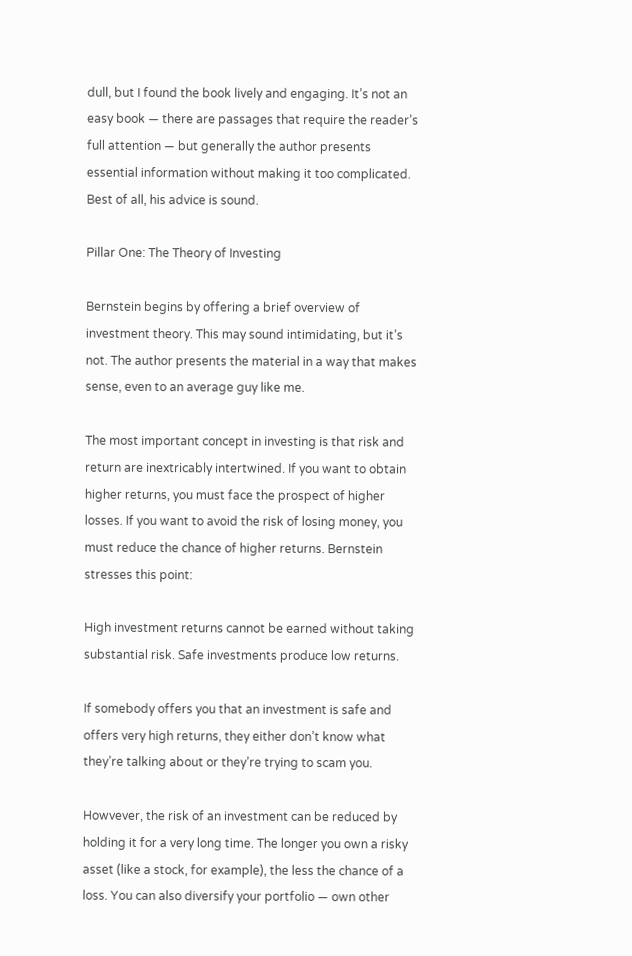dull, but I found the book lively and engaging. It’s not an easy book — there are passages that require the reader’s full attention — but generally the author presents essential information without making it too complicated. Best of all, his advice is sound.

Pillar One: The Theory of Investing

Bernstein begins by offering a brief overview of investment theory. This may sound intimidating, but it’s not. The author presents the material in a way that makes sense, even to an average guy like me.

The most important concept in investing is that risk and return are inextricably intertwined. If you want to obtain higher returns, you must face the prospect of higher losses. If you want to avoid the risk of losing money, you must reduce the chance of higher returns. Bernstein stresses this point:

High investment returns cannot be earned without taking substantial risk. Safe investments produce low returns.

If somebody offers you that an investment is safe and offers very high returns, they either don’t know what they’re talking about or they’re trying to scam you.

Howvever, the risk of an investment can be reduced by holding it for a very long time. The longer you own a risky asset (like a stock, for example), the less the chance of a loss. You can also diversify your portfolio — own other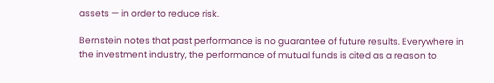assets — in order to reduce risk.

Bernstein notes that past performance is no guarantee of future results. Everywhere in the investment industry, the performance of mutual funds is cited as a reason to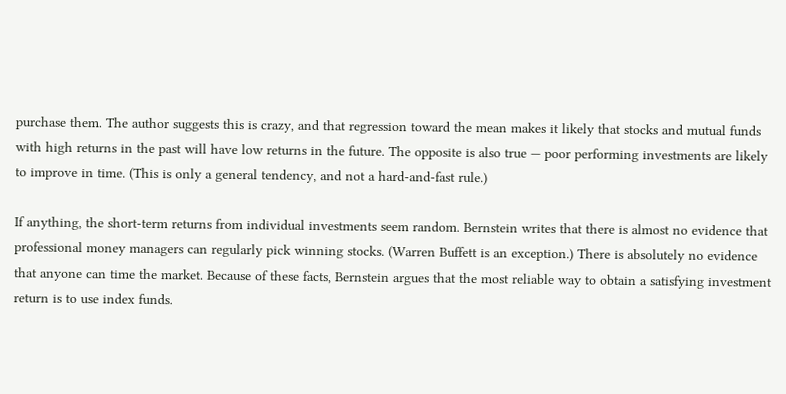purchase them. The author suggests this is crazy, and that regression toward the mean makes it likely that stocks and mutual funds with high returns in the past will have low returns in the future. The opposite is also true — poor performing investments are likely to improve in time. (This is only a general tendency, and not a hard-and-fast rule.)

If anything, the short-term returns from individual investments seem random. Bernstein writes that there is almost no evidence that professional money managers can regularly pick winning stocks. (Warren Buffett is an exception.) There is absolutely no evidence that anyone can time the market. Because of these facts, Bernstein argues that the most reliable way to obtain a satisfying investment return is to use index funds.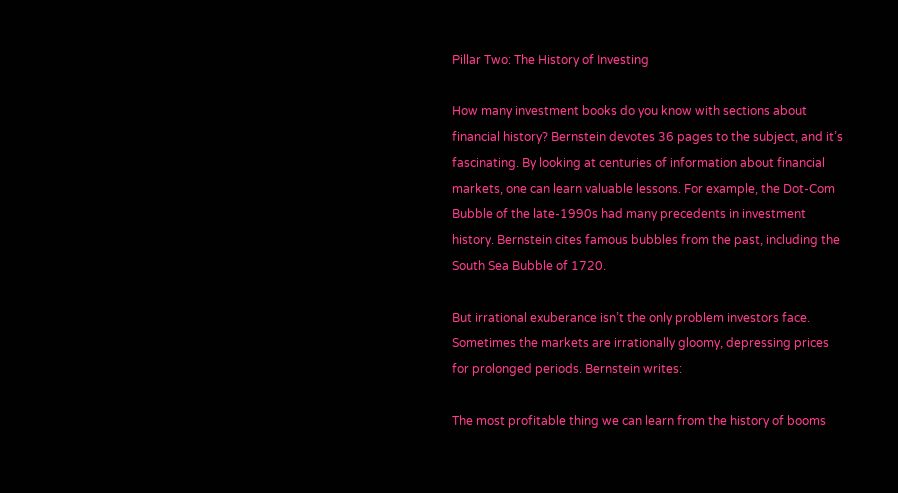Pillar Two: The History of Investing

How many investment books do you know with sections about financial history? Bernstein devotes 36 pages to the subject, and it’s fascinating. By looking at centuries of information about financial markets, one can learn valuable lessons. For example, the Dot-Com Bubble of the late-1990s had many precedents in investment history. Bernstein cites famous bubbles from the past, including the South Sea Bubble of 1720.

But irrational exuberance isn’t the only problem investors face. Sometimes the markets are irrationally gloomy, depressing prices for prolonged periods. Bernstein writes:

The most profitable thing we can learn from the history of booms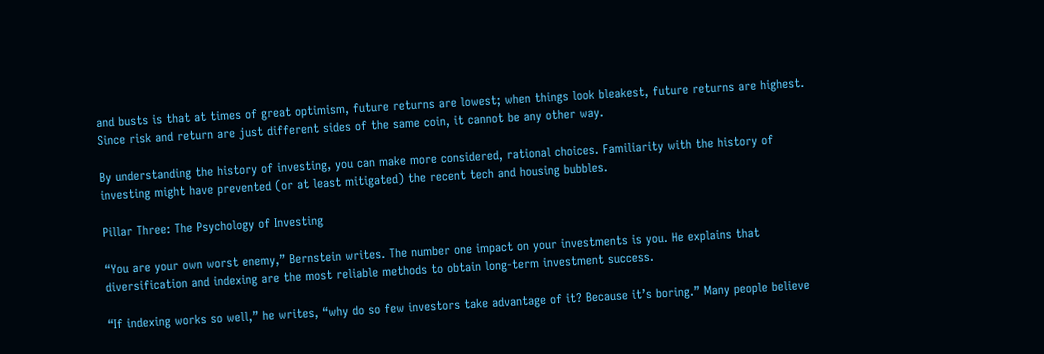and busts is that at times of great optimism, future returns are lowest; when things look bleakest, future returns are highest. Since risk and return are just different sides of the same coin, it cannot be any other way.

By understanding the history of investing, you can make more considered, rational choices. Familiarity with the history of investing might have prevented (or at least mitigated) the recent tech and housing bubbles.

Pillar Three: The Psychology of Investing

“You are your own worst enemy,” Bernstein writes. The number one impact on your investments is you. He explains that diversification and indexing are the most reliable methods to obtain long-term investment success.

“If indexing works so well,” he writes, “why do so few investors take advantage of it? Because it’s boring.” Many people believe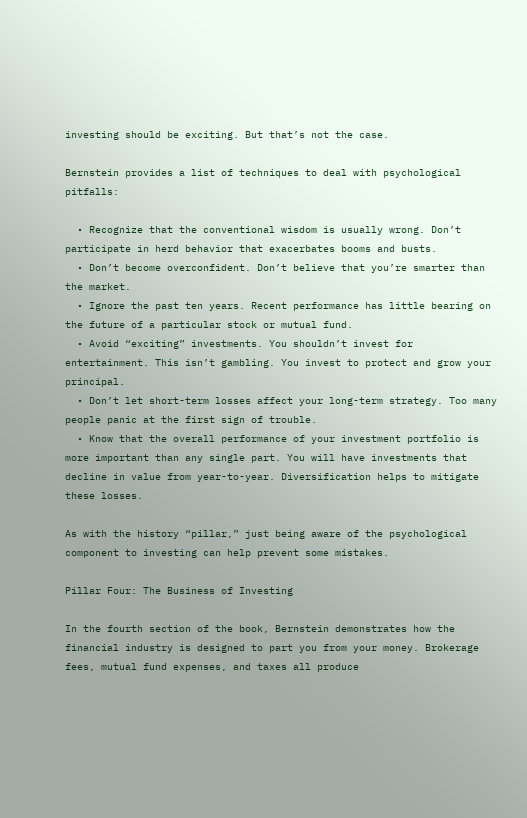investing should be exciting. But that’s not the case.

Bernstein provides a list of techniques to deal with psychological pitfalls:

  • Recognize that the conventional wisdom is usually wrong. Don’t participate in herd behavior that exacerbates booms and busts.
  • Don’t become overconfident. Don’t believe that you’re smarter than the market.
  • Ignore the past ten years. Recent performance has little bearing on the future of a particular stock or mutual fund.
  • Avoid “exciting” investments. You shouldn’t invest for entertainment. This isn’t gambling. You invest to protect and grow your principal.
  • Don’t let short-term losses affect your long-term strategy. Too many people panic at the first sign of trouble.
  • Know that the overall performance of your investment portfolio is more important than any single part. You will have investments that decline in value from year-to-year. Diversification helps to mitigate these losses.

As with the history “pillar,” just being aware of the psychological component to investing can help prevent some mistakes.

Pillar Four: The Business of Investing

In the fourth section of the book, Bernstein demonstrates how the financial industry is designed to part you from your money. Brokerage fees, mutual fund expenses, and taxes all produce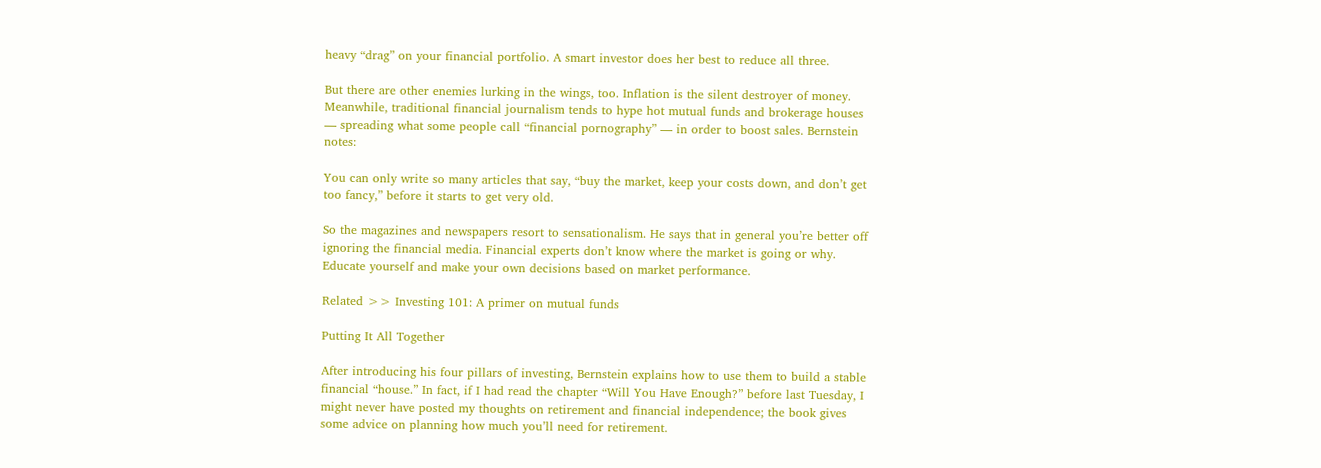heavy “drag” on your financial portfolio. A smart investor does her best to reduce all three.

But there are other enemies lurking in the wings, too. Inflation is the silent destroyer of money. Meanwhile, traditional financial journalism tends to hype hot mutual funds and brokerage houses — spreading what some people call “financial pornography” — in order to boost sales. Bernstein notes:

You can only write so many articles that say, “buy the market, keep your costs down, and don’t get too fancy,” before it starts to get very old.

So the magazines and newspapers resort to sensationalism. He says that in general you’re better off ignoring the financial media. Financial experts don’t know where the market is going or why. Educate yourself and make your own decisions based on market performance.

Related >> Investing 101: A primer on mutual funds

Putting It All Together

After introducing his four pillars of investing, Bernstein explains how to use them to build a stable financial “house.” In fact, if I had read the chapter “Will You Have Enough?” before last Tuesday, I might never have posted my thoughts on retirement and financial independence; the book gives some advice on planning how much you’ll need for retirement.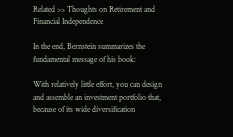Related >> Thoughts on Retirement and Financial Independence

In the end, Bernstein summarizes the fundamental message of his book:

With relatively little effort, you can design and assemble an investment portfolio that, because of its wide diversification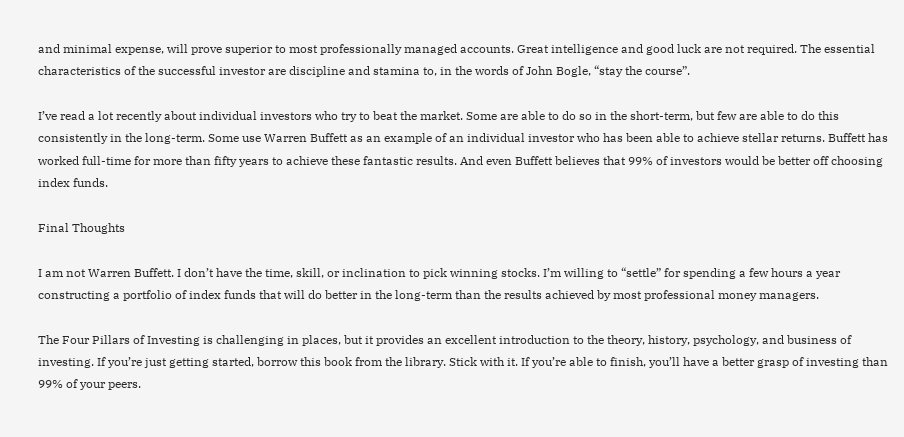and minimal expense, will prove superior to most professionally managed accounts. Great intelligence and good luck are not required. The essential characteristics of the successful investor are discipline and stamina to, in the words of John Bogle, “stay the course”.

I’ve read a lot recently about individual investors who try to beat the market. Some are able to do so in the short-term, but few are able to do this consistently in the long-term. Some use Warren Buffett as an example of an individual investor who has been able to achieve stellar returns. Buffett has worked full-time for more than fifty years to achieve these fantastic results. And even Buffett believes that 99% of investors would be better off choosing index funds.

Final Thoughts

I am not Warren Buffett. I don’t have the time, skill, or inclination to pick winning stocks. I’m willing to “settle” for spending a few hours a year constructing a portfolio of index funds that will do better in the long-term than the results achieved by most professional money managers.

The Four Pillars of Investing is challenging in places, but it provides an excellent introduction to the theory, history, psychology, and business of investing. If you’re just getting started, borrow this book from the library. Stick with it. If you’re able to finish, you’ll have a better grasp of investing than 99% of your peers.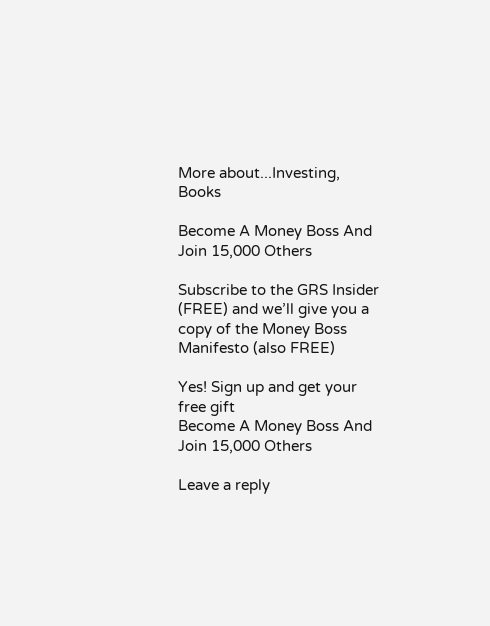More about...Investing, Books

Become A Money Boss And Join 15,000 Others

Subscribe to the GRS Insider (FREE) and we’ll give you a copy of the Money Boss Manifesto (also FREE)

Yes! Sign up and get your free gift
Become A Money Boss And Join 15,000 Others

Leave a reply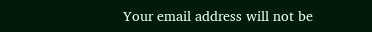Your email address will not be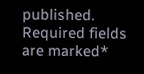published. Required fields are marked*